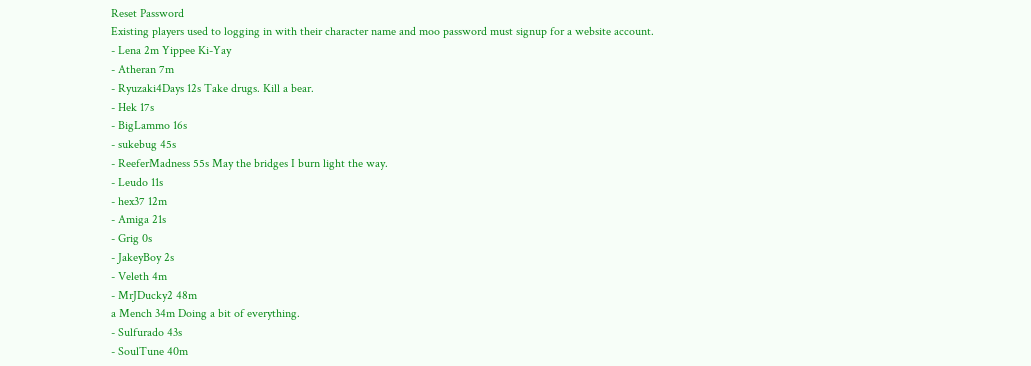Reset Password
Existing players used to logging in with their character name and moo password must signup for a website account.
- Lena 2m Yippee Ki-Yay
- Atheran 7m
- Ryuzaki4Days 12s Take drugs. Kill a bear.
- Hek 17s
- BigLammo 16s
- sukebug 45s
- ReeferMadness 55s May the bridges I burn light the way.
- Leudo 11s
- hex37 12m
- Amiga 21s
- Grig 0s
- JakeyBoy 2s
- Veleth 4m
- MrJDucky2 48m
a Mench 34m Doing a bit of everything.
- Sulfurado 43s
- SoulTune 40m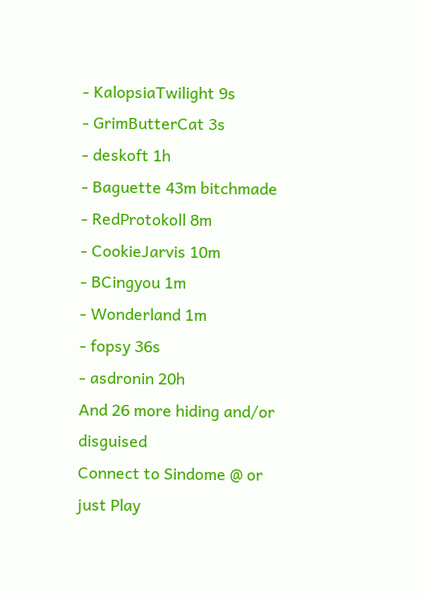- KalopsiaTwilight 9s
- GrimButterCat 3s
- deskoft 1h
- Baguette 43m bitchmade
- RedProtokoll 8m
- CookieJarvis 10m
- BCingyou 1m
- Wonderland 1m
- fopsy 36s
- asdronin 20h
And 26 more hiding and/or disguised
Connect to Sindome @ or just Play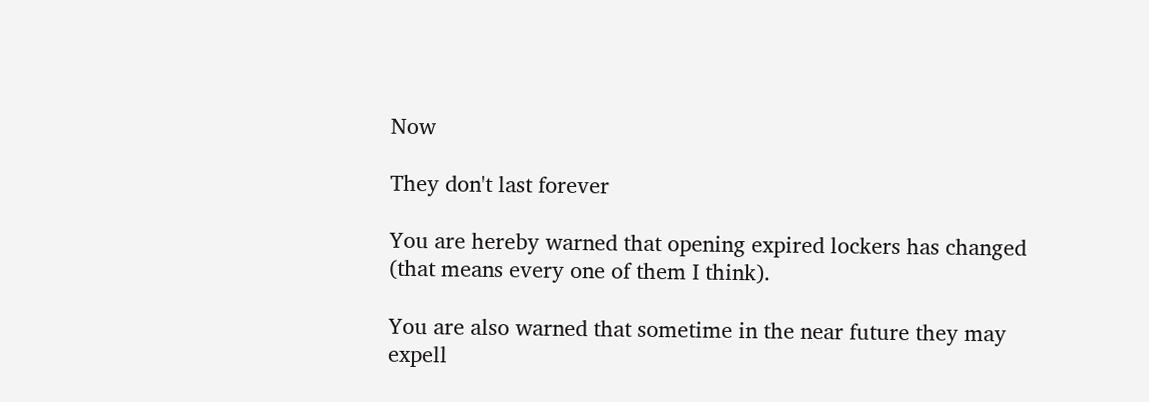Now

They don't last forever

You are hereby warned that opening expired lockers has changed (that means every one of them I think).

You are also warned that sometime in the near future they may expell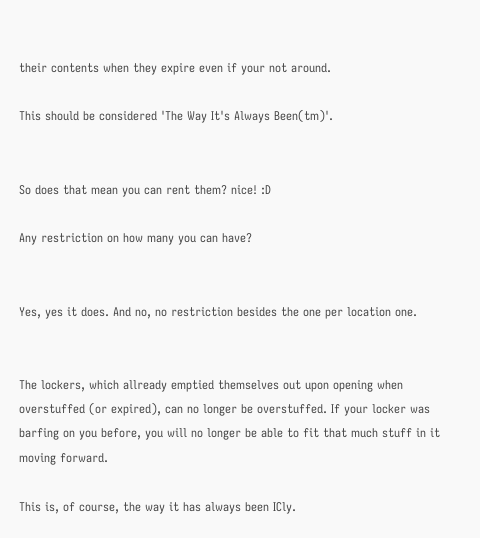their contents when they expire even if your not around.

This should be considered 'The Way It's Always Been(tm)'.


So does that mean you can rent them? nice! :D

Any restriction on how many you can have?


Yes, yes it does. And no, no restriction besides the one per location one.


The lockers, which allready emptied themselves out upon opening when overstuffed (or expired), can no longer be overstuffed. If your locker was barfing on you before, you will no longer be able to fit that much stuff in it moving forward.

This is, of course, the way it has always been ICly.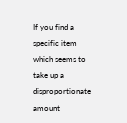If you find a specific item which seems to take up a disproportionate amount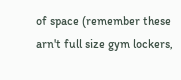of space (remember these arn't full size gym lockers,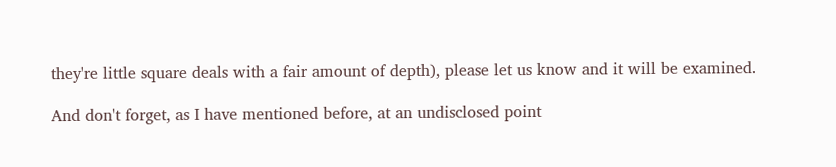they're little square deals with a fair amount of depth), please let us know and it will be examined.

And don't forget, as I have mentioned before, at an undisclosed point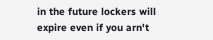in the future lockers will expire even if you arn't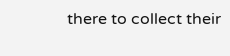there to collect their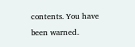contents. You have been warned.